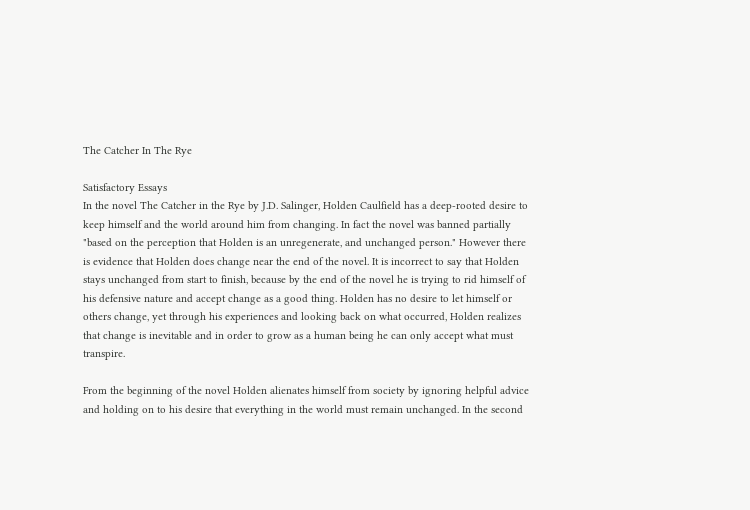The Catcher In The Rye

Satisfactory Essays
In the novel The Catcher in the Rye by J.D. Salinger, Holden Caulfield has a deep-rooted desire to keep himself and the world around him from changing. In fact the novel was banned partially "based on the perception that Holden is an unregenerate, and unchanged person." However there is evidence that Holden does change near the end of the novel. It is incorrect to say that Holden stays unchanged from start to finish, because by the end of the novel he is trying to rid himself of his defensive nature and accept change as a good thing. Holden has no desire to let himself or others change, yet through his experiences and looking back on what occurred, Holden realizes that change is inevitable and in order to grow as a human being he can only accept what must transpire.

From the beginning of the novel Holden alienates himself from society by ignoring helpful advice and holding on to his desire that everything in the world must remain unchanged. In the second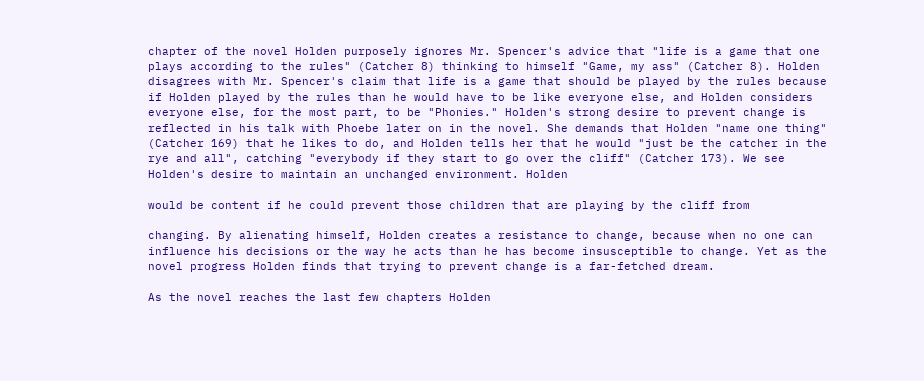chapter of the novel Holden purposely ignores Mr. Spencer's advice that "life is a game that one plays according to the rules" (Catcher 8) thinking to himself "Game, my ass" (Catcher 8). Holden disagrees with Mr. Spencer's claim that life is a game that should be played by the rules because if Holden played by the rules than he would have to be like everyone else, and Holden considers everyone else, for the most part, to be "Phonies." Holden's strong desire to prevent change is reflected in his talk with Phoebe later on in the novel. She demands that Holden "name one thing" (Catcher 169) that he likes to do, and Holden tells her that he would "just be the catcher in the rye and all", catching "everybody if they start to go over the cliff" (Catcher 173). We see Holden's desire to maintain an unchanged environment. Holden

would be content if he could prevent those children that are playing by the cliff from

changing. By alienating himself, Holden creates a resistance to change, because when no one can influence his decisions or the way he acts than he has become insusceptible to change. Yet as the novel progress Holden finds that trying to prevent change is a far-fetched dream.

As the novel reaches the last few chapters Holden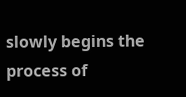slowly begins the process of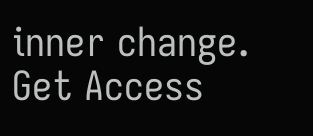inner change.
Get Access